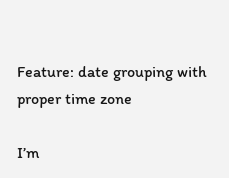Feature: date grouping with proper time zone

I’m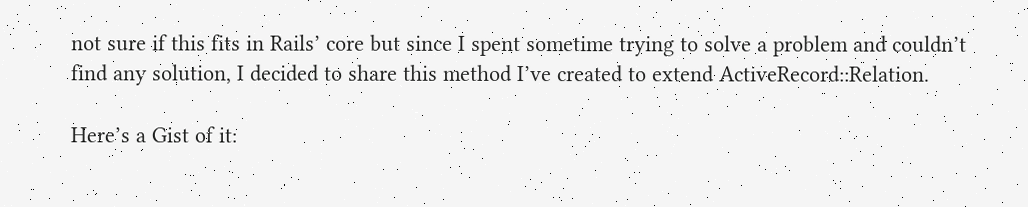not sure if this fits in Rails’ core but since I spent sometime trying to solve a problem and couldn’t find any solution, I decided to share this method I’ve created to extend ActiveRecord::Relation.

Here’s a Gist of it: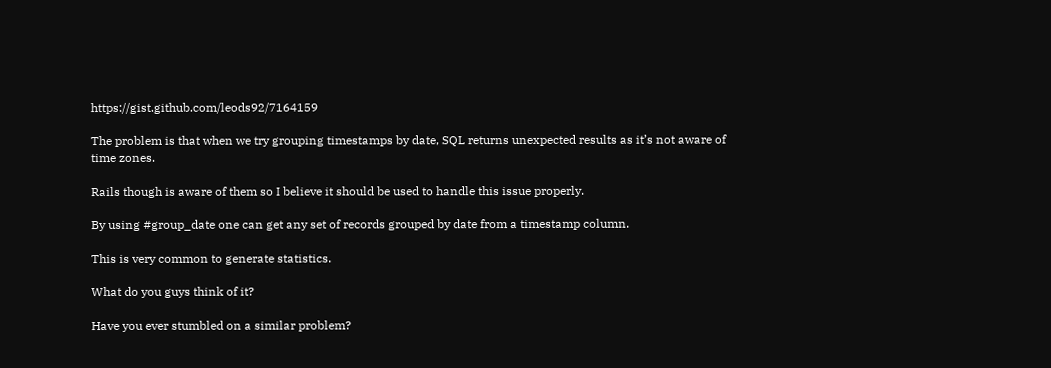https://gist.github.com/leods92/7164159

The problem is that when we try grouping timestamps by date, SQL returns unexpected results as it’s not aware of time zones.

Rails though is aware of them so I believe it should be used to handle this issue properly.

By using #group_date one can get any set of records grouped by date from a timestamp column.

This is very common to generate statistics.

What do you guys think of it?

Have you ever stumbled on a similar problem?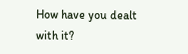How have you dealt with it?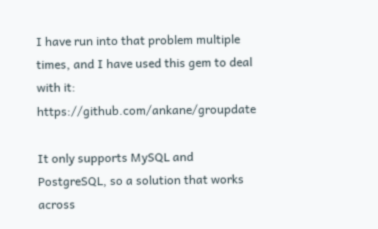I have run into that problem multiple times, and I have used this gem to deal with it: https://github.com/ankane/groupdate

It only supports MySQL and PostgreSQL, so a solution that works across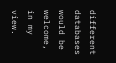different databases would be welcome, in my view.